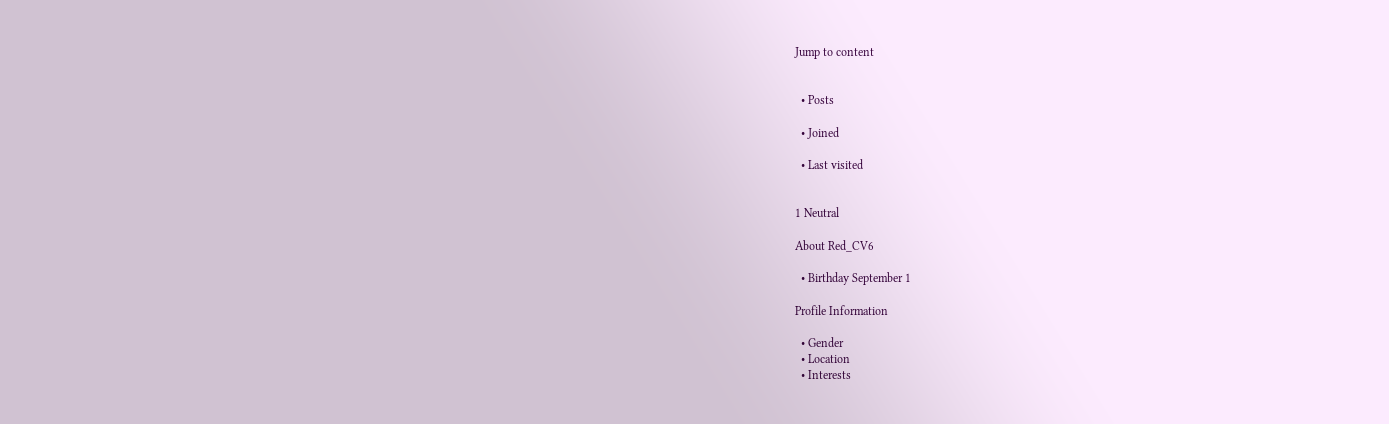Jump to content


  • Posts

  • Joined

  • Last visited


1 Neutral

About Red_CV6

  • Birthday September 1

Profile Information

  • Gender
  • Location
  • Interests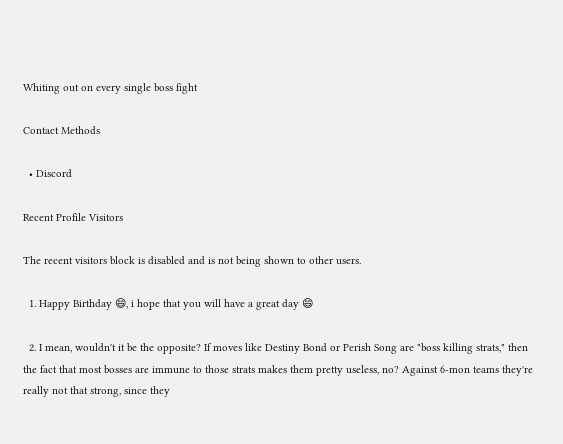Whiting out on every single boss fight

Contact Methods

  • Discord

Recent Profile Visitors

The recent visitors block is disabled and is not being shown to other users.

  1. Happy Birthday 😄, i hope that you will have a great day 😄

  2. I mean, wouldn't it be the opposite? If moves like Destiny Bond or Perish Song are "boss killing strats," then the fact that most bosses are immune to those strats makes them pretty useless, no? Against 6-mon teams they're really not that strong, since they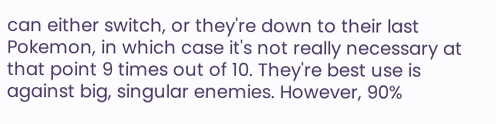can either switch, or they're down to their last Pokemon, in which case it's not really necessary at that point 9 times out of 10. They're best use is against big, singular enemies. However, 90%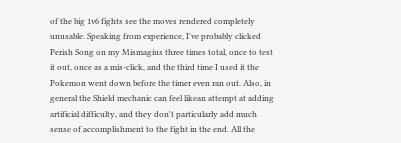of the big 1v6 fights see the moves rendered completely unusable. Speaking from experience, I've probably clicked Perish Song on my Mismagius three times total, once to test it out, once as a mis-click, and the third time I used it the Pokemon went down before the timer even ran out. Also, in general the Shield mechanic can feel likean attempt at adding artificial difficulty, and they don't particularly add much sense of accomplishment to the fight in the end. All the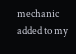mechanic added to my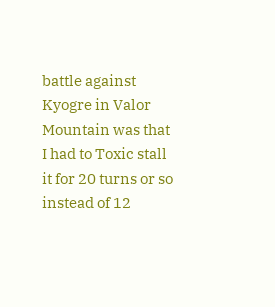battle against Kyogre in Valor Mountain was that I had to Toxic stall it for 20 turns or so instead of 12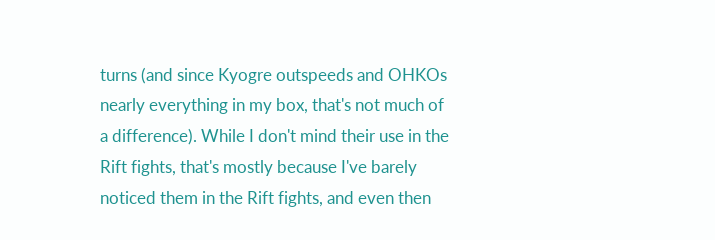turns (and since Kyogre outspeeds and OHKOs nearly everything in my box, that's not much of a difference). While I don't mind their use in the Rift fights, that's mostly because I've barely noticed them in the Rift fights, and even then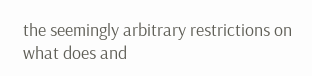the seemingly arbitrary restrictions on what does and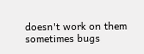doesn't work on them sometimes bugs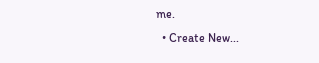me.
  • Create New...